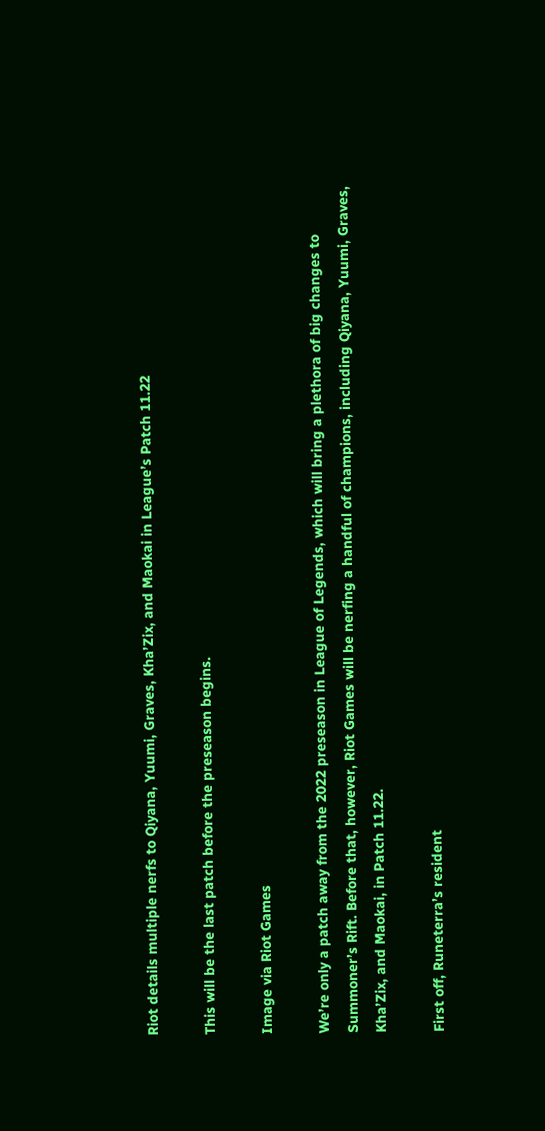Riot details multiple nerfs to Qiyana, Yuumi, Graves, Kha’Zix, and Maokai in League’s Patch 11.22

This will be the last patch before the preseason begins.

Image via Riot Games

We’re only a patch away from the 2022 preseason in League of Legends, which will bring a plethora of big changes to Summoner’s Rift. Before that, however, Riot Games will be nerfing a handful of champions, including Qiyana, Yuumi, Graves, Kha’Zix, and Maokai, in Patch 11.22.

First off, Runeterra’s resident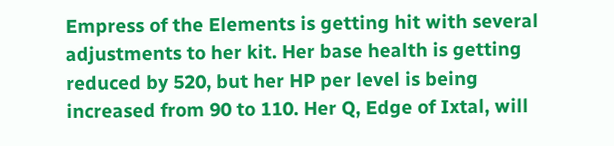Empress of the Elements is getting hit with several adjustments to her kit. Her base health is getting reduced by 520, but her HP per level is being increased from 90 to 110. Her Q, Edge of Ixtal, will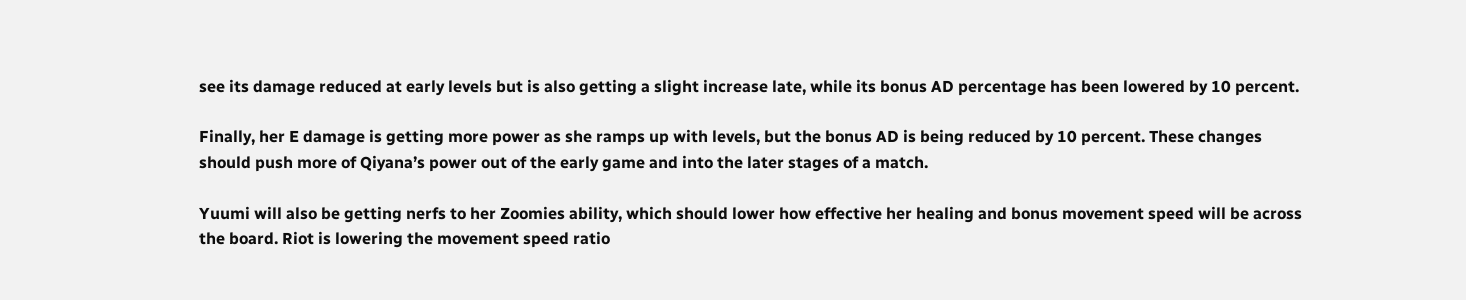see its damage reduced at early levels but is also getting a slight increase late, while its bonus AD percentage has been lowered by 10 percent.

Finally, her E damage is getting more power as she ramps up with levels, but the bonus AD is being reduced by 10 percent. These changes should push more of Qiyana’s power out of the early game and into the later stages of a match.

Yuumi will also be getting nerfs to her Zoomies ability, which should lower how effective her healing and bonus movement speed will be across the board. Riot is lowering the movement speed ratio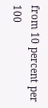from 10 percent per 100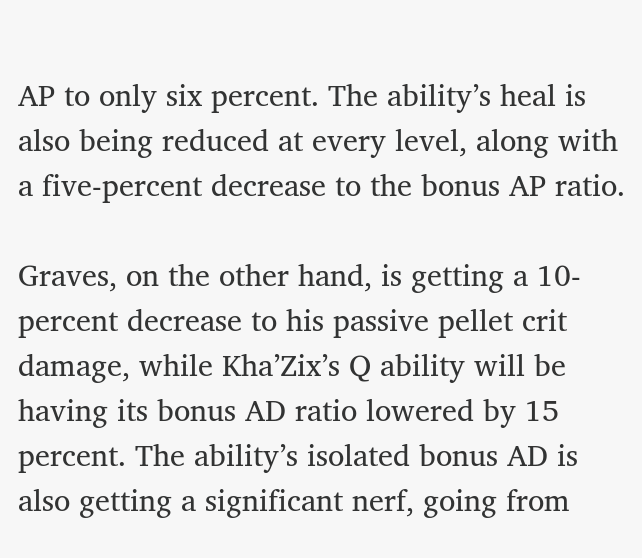AP to only six percent. The ability’s heal is also being reduced at every level, along with a five-percent decrease to the bonus AP ratio.

Graves, on the other hand, is getting a 10-percent decrease to his passive pellet crit damage, while Kha’Zix’s Q ability will be having its bonus AD ratio lowered by 15 percent. The ability’s isolated bonus AD is also getting a significant nerf, going from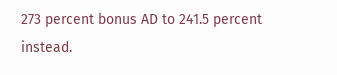273 percent bonus AD to 241.5 percent instead.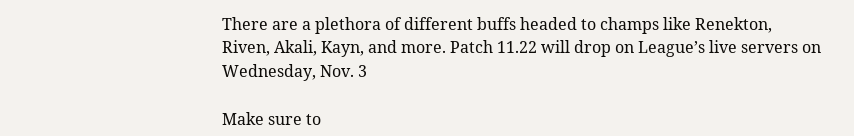There are a plethora of different buffs headed to champs like Renekton, Riven, Akali, Kayn, and more. Patch 11.22 will drop on League’s live servers on Wednesday, Nov. 3

Make sure to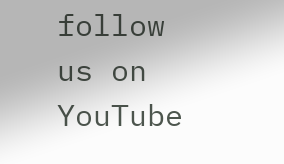follow us on YouTube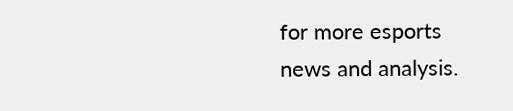for more esports news and analysis.